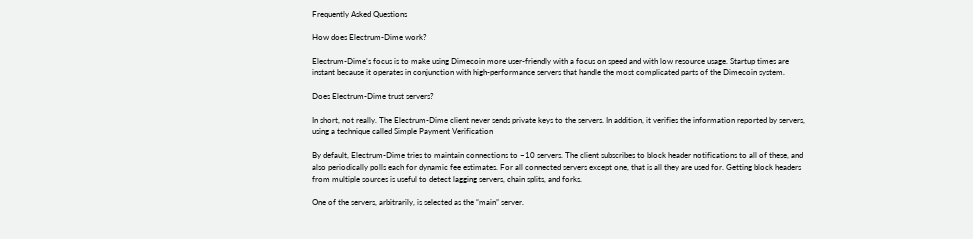Frequently Asked Questions

How does Electrum-Dime work?

Electrum-Dime’s focus is to make using Dimecoin more user-friendly with a focus on speed and with low resource usage. Startup times are instant because it operates in conjunction with high-performance servers that handle the most complicated parts of the Dimecoin system.

Does Electrum-Dime trust servers?

In short, not really. The Electrum-Dime client never sends private keys to the servers. In addition, it verifies the information reported by servers, using a technique called Simple Payment Verification

By default, Electrum-Dime tries to maintain connections to ~10 servers. The client subscribes to block header notifications to all of these, and also periodically polls each for dynamic fee estimates. For all connected servers except one, that is all they are used for. Getting block headers from multiple sources is useful to detect lagging servers, chain splits, and forks.

One of the servers, arbitrarily, is selected as the “main” server.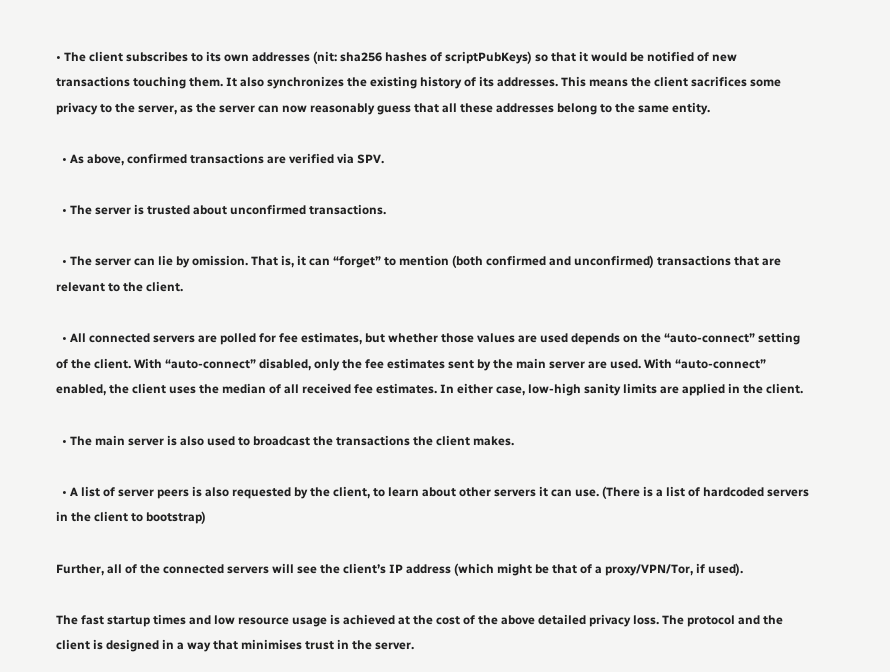• The client subscribes to its own addresses (nit: sha256 hashes of scriptPubKeys) so that it would be notified of new transactions touching them. It also synchronizes the existing history of its addresses. This means the client sacrifices some privacy to the server, as the server can now reasonably guess that all these addresses belong to the same entity.

  • As above, confirmed transactions are verified via SPV.

  • The server is trusted about unconfirmed transactions.

  • The server can lie by omission. That is, it can “forget” to mention (both confirmed and unconfirmed) transactions that are relevant to the client.

  • All connected servers are polled for fee estimates, but whether those values are used depends on the “auto-connect” setting of the client. With “auto-connect” disabled, only the fee estimates sent by the main server are used. With “auto-connect” enabled, the client uses the median of all received fee estimates. In either case, low-high sanity limits are applied in the client.

  • The main server is also used to broadcast the transactions the client makes.

  • A list of server peers is also requested by the client, to learn about other servers it can use. (There is a list of hardcoded servers in the client to bootstrap)

Further, all of the connected servers will see the client’s IP address (which might be that of a proxy/VPN/Tor, if used).

The fast startup times and low resource usage is achieved at the cost of the above detailed privacy loss. The protocol and the client is designed in a way that minimises trust in the server.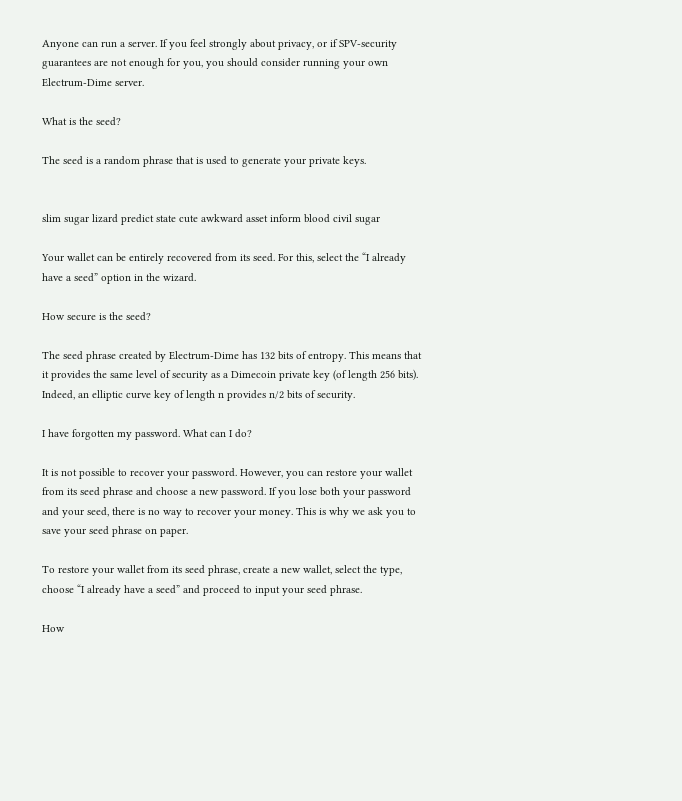Anyone can run a server. If you feel strongly about privacy, or if SPV-security guarantees are not enough for you, you should consider running your own Electrum-Dime server.

What is the seed?

The seed is a random phrase that is used to generate your private keys.


slim sugar lizard predict state cute awkward asset inform blood civil sugar

Your wallet can be entirely recovered from its seed. For this, select the “I already have a seed” option in the wizard.

How secure is the seed?

The seed phrase created by Electrum-Dime has 132 bits of entropy. This means that it provides the same level of security as a Dimecoin private key (of length 256 bits). Indeed, an elliptic curve key of length n provides n/2 bits of security.

I have forgotten my password. What can I do?

It is not possible to recover your password. However, you can restore your wallet from its seed phrase and choose a new password. If you lose both your password and your seed, there is no way to recover your money. This is why we ask you to save your seed phrase on paper.

To restore your wallet from its seed phrase, create a new wallet, select the type, choose “I already have a seed” and proceed to input your seed phrase.

How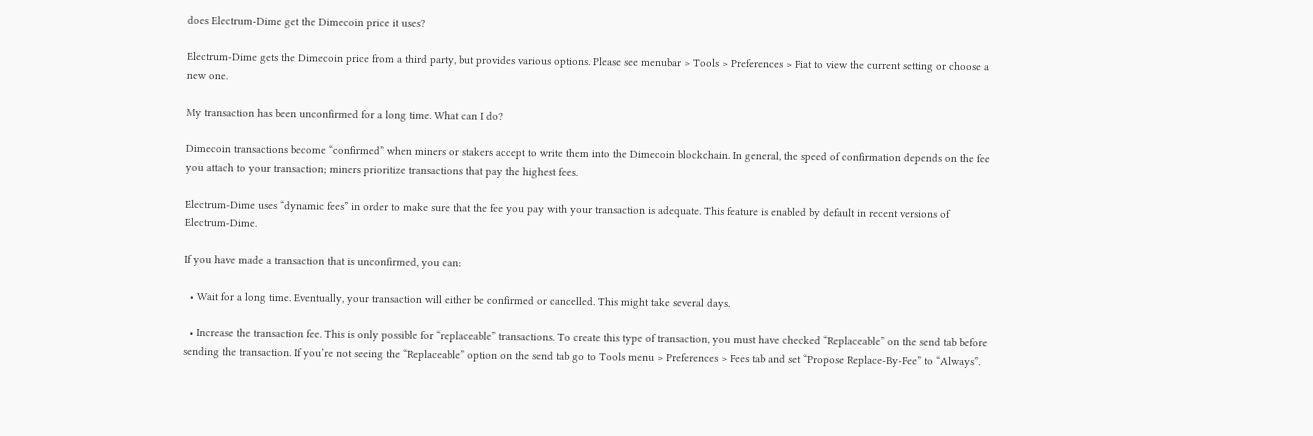does Electrum-Dime get the Dimecoin price it uses?

Electrum-Dime gets the Dimecoin price from a third party, but provides various options. Please see menubar > Tools > Preferences > Fiat to view the current setting or choose a new one.

My transaction has been unconfirmed for a long time. What can I do?

Dimecoin transactions become “confirmed” when miners or stakers accept to write them into the Dimecoin blockchain. In general, the speed of confirmation depends on the fee you attach to your transaction; miners prioritize transactions that pay the highest fees.

Electrum-Dime uses “dynamic fees” in order to make sure that the fee you pay with your transaction is adequate. This feature is enabled by default in recent versions of Electrum-Dime.

If you have made a transaction that is unconfirmed, you can:

  • Wait for a long time. Eventually, your transaction will either be confirmed or cancelled. This might take several days.

  • Increase the transaction fee. This is only possible for “replaceable” transactions. To create this type of transaction, you must have checked “Replaceable” on the send tab before sending the transaction. If you’re not seeing the “Replaceable” option on the send tab go to Tools menu > Preferences > Fees tab and set “Propose Replace-By-Fee” to “Always”.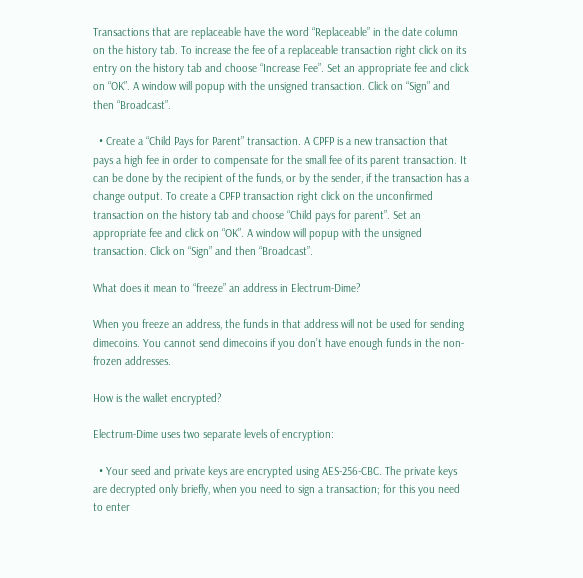Transactions that are replaceable have the word “Replaceable” in the date column on the history tab. To increase the fee of a replaceable transaction right click on its entry on the history tab and choose “Increase Fee”. Set an appropriate fee and click on “OK”. A window will popup with the unsigned transaction. Click on “Sign” and then “Broadcast”.

  • Create a “Child Pays for Parent” transaction. A CPFP is a new transaction that pays a high fee in order to compensate for the small fee of its parent transaction. It can be done by the recipient of the funds, or by the sender, if the transaction has a change output. To create a CPFP transaction right click on the unconfirmed transaction on the history tab and choose “Child pays for parent”. Set an appropriate fee and click on “OK”. A window will popup with the unsigned transaction. Click on “Sign” and then “Broadcast”.

What does it mean to “freeze” an address in Electrum-Dime?

When you freeze an address, the funds in that address will not be used for sending dimecoins. You cannot send dimecoins if you don’t have enough funds in the non-frozen addresses.

How is the wallet encrypted?

Electrum-Dime uses two separate levels of encryption:

  • Your seed and private keys are encrypted using AES-256-CBC. The private keys are decrypted only briefly, when you need to sign a transaction; for this you need to enter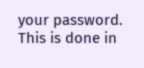your password. This is done in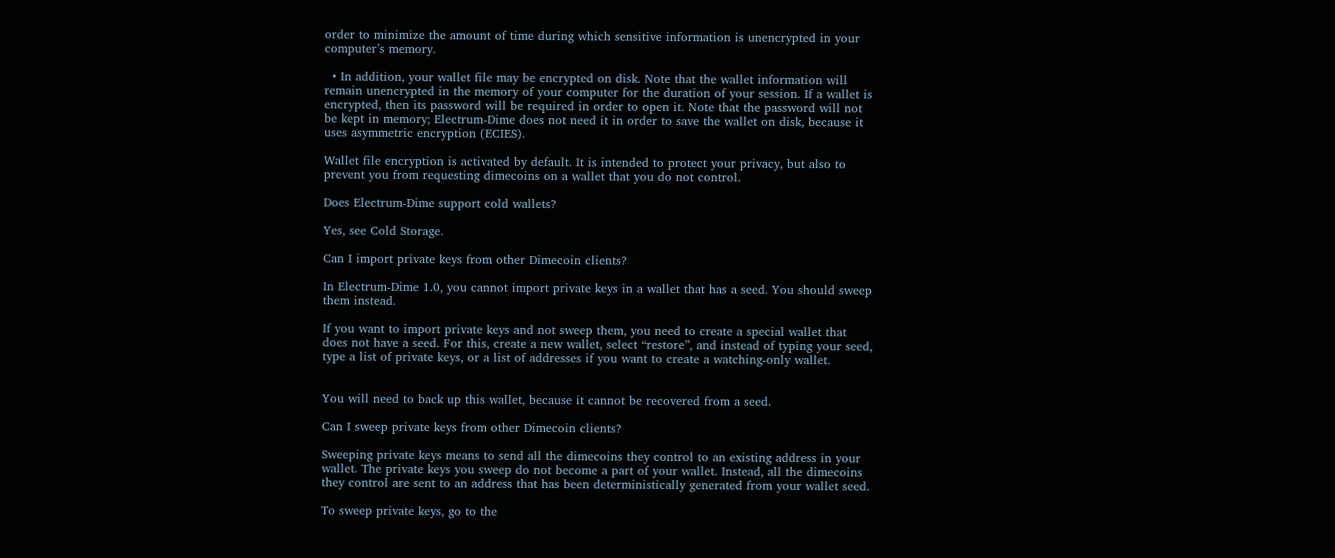order to minimize the amount of time during which sensitive information is unencrypted in your computer’s memory.

  • In addition, your wallet file may be encrypted on disk. Note that the wallet information will remain unencrypted in the memory of your computer for the duration of your session. If a wallet is encrypted, then its password will be required in order to open it. Note that the password will not be kept in memory; Electrum-Dime does not need it in order to save the wallet on disk, because it uses asymmetric encryption (ECIES).

Wallet file encryption is activated by default. It is intended to protect your privacy, but also to prevent you from requesting dimecoins on a wallet that you do not control.

Does Electrum-Dime support cold wallets?

Yes, see Cold Storage.

Can I import private keys from other Dimecoin clients?

In Electrum-Dime 1.0, you cannot import private keys in a wallet that has a seed. You should sweep them instead.

If you want to import private keys and not sweep them, you need to create a special wallet that does not have a seed. For this, create a new wallet, select “restore”, and instead of typing your seed, type a list of private keys, or a list of addresses if you want to create a watching-only wallet.


You will need to back up this wallet, because it cannot be recovered from a seed.

Can I sweep private keys from other Dimecoin clients?

Sweeping private keys means to send all the dimecoins they control to an existing address in your wallet. The private keys you sweep do not become a part of your wallet. Instead, all the dimecoins they control are sent to an address that has been deterministically generated from your wallet seed.

To sweep private keys, go to the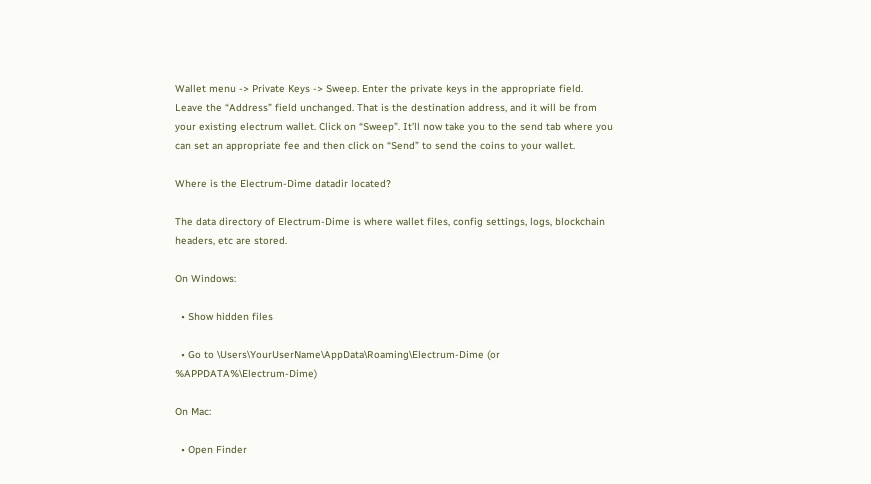Wallet menu -> Private Keys -> Sweep. Enter the private keys in the appropriate field. Leave the “Address” field unchanged. That is the destination address, and it will be from your existing electrum wallet. Click on “Sweep”. It’ll now take you to the send tab where you can set an appropriate fee and then click on “Send” to send the coins to your wallet.

Where is the Electrum-Dime datadir located?

The data directory of Electrum-Dime is where wallet files, config settings, logs, blockchain headers, etc are stored.

On Windows:

  • Show hidden files

  • Go to \Users\YourUserName\AppData\Roaming\Electrum-Dime (or %APPDATA%\Electrum-Dime)

On Mac:

  • Open Finder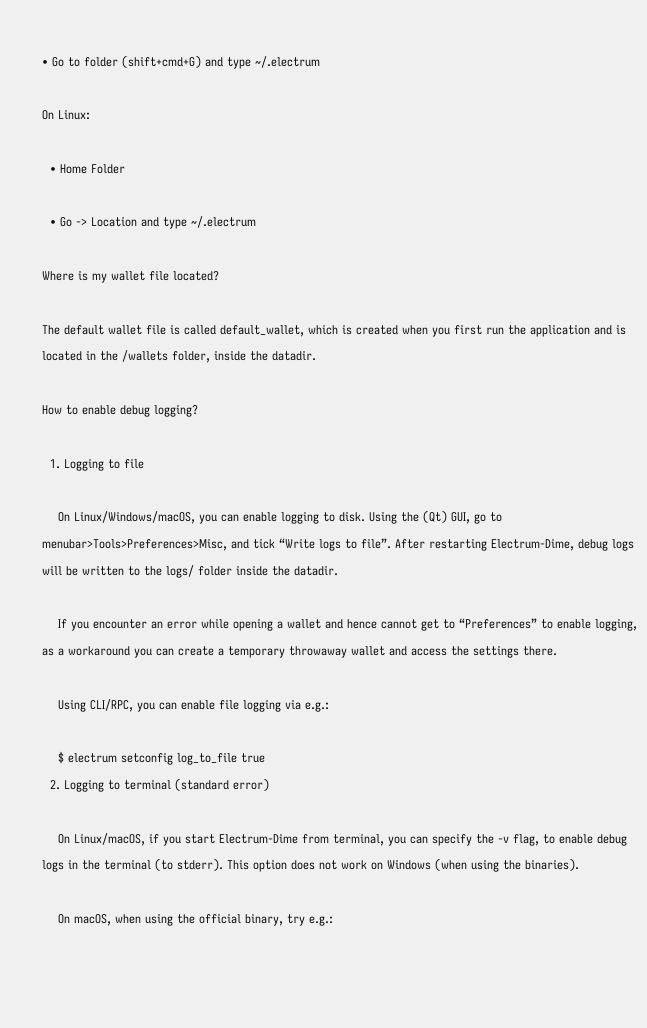• Go to folder (shift+cmd+G) and type ~/.electrum

On Linux:

  • Home Folder

  • Go -> Location and type ~/.electrum

Where is my wallet file located?

The default wallet file is called default_wallet, which is created when you first run the application and is located in the /wallets folder, inside the datadir.

How to enable debug logging?

  1. Logging to file

    On Linux/Windows/macOS, you can enable logging to disk. Using the (Qt) GUI, go to menubar>Tools>Preferences>Misc, and tick “Write logs to file”. After restarting Electrum-Dime, debug logs will be written to the logs/ folder inside the datadir.

    If you encounter an error while opening a wallet and hence cannot get to “Preferences” to enable logging, as a workaround you can create a temporary throwaway wallet and access the settings there.

    Using CLI/RPC, you can enable file logging via e.g.:

    $ electrum setconfig log_to_file true
  2. Logging to terminal (standard error)

    On Linux/macOS, if you start Electrum-Dime from terminal, you can specify the -v flag, to enable debug logs in the terminal (to stderr). This option does not work on Windows (when using the binaries).

    On macOS, when using the official binary, try e.g.: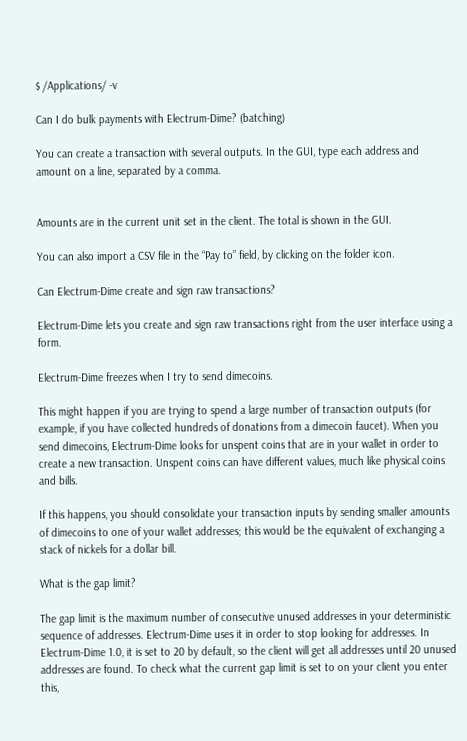$ /Applications/ -v

Can I do bulk payments with Electrum-Dime? (batching)

You can create a transaction with several outputs. In the GUI, type each address and amount on a line, separated by a comma.


Amounts are in the current unit set in the client. The total is shown in the GUI.

You can also import a CSV file in the “Pay to” field, by clicking on the folder icon.

Can Electrum-Dime create and sign raw transactions?

Electrum-Dime lets you create and sign raw transactions right from the user interface using a form.

Electrum-Dime freezes when I try to send dimecoins.

This might happen if you are trying to spend a large number of transaction outputs (for example, if you have collected hundreds of donations from a dimecoin faucet). When you send dimecoins, Electrum-Dime looks for unspent coins that are in your wallet in order to create a new transaction. Unspent coins can have different values, much like physical coins and bills.

If this happens, you should consolidate your transaction inputs by sending smaller amounts of dimecoins to one of your wallet addresses; this would be the equivalent of exchanging a stack of nickels for a dollar bill.

What is the gap limit?

The gap limit is the maximum number of consecutive unused addresses in your deterministic sequence of addresses. Electrum-Dime uses it in order to stop looking for addresses. In Electrum-Dime 1.0, it is set to 20 by default, so the client will get all addresses until 20 unused addresses are found. To check what the current gap limit is set to on your client you enter this,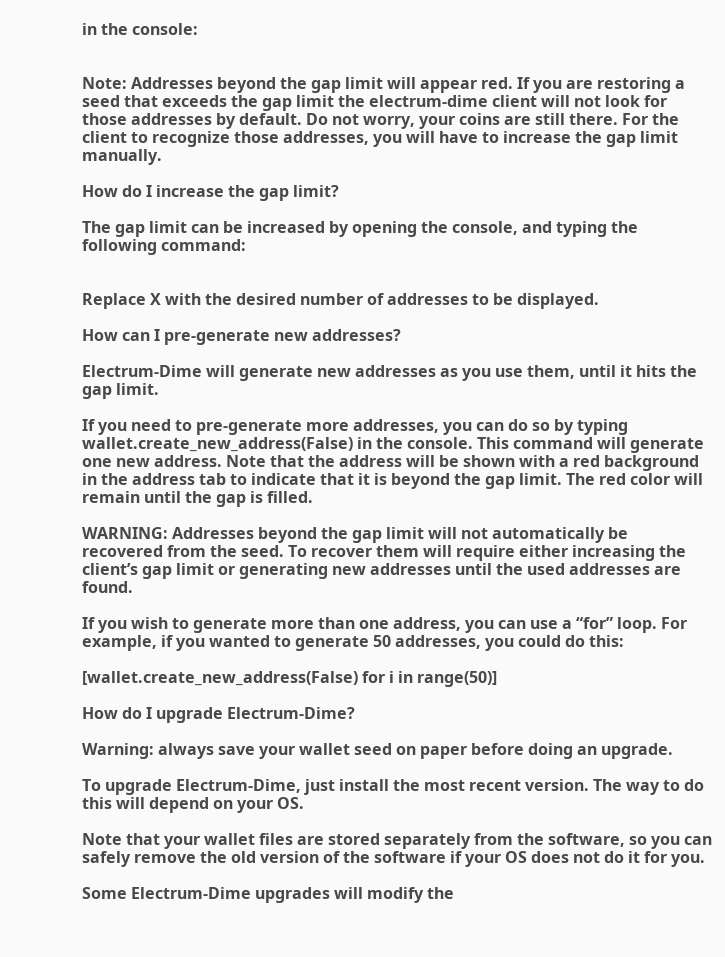in the console:


Note: Addresses beyond the gap limit will appear red. If you are restoring a seed that exceeds the gap limit the electrum-dime client will not look for those addresses by default. Do not worry, your coins are still there. For the client to recognize those addresses, you will have to increase the gap limit manually.

How do I increase the gap limit?

The gap limit can be increased by opening the console, and typing the following command:


Replace X with the desired number of addresses to be displayed.

How can I pre-generate new addresses?

Electrum-Dime will generate new addresses as you use them, until it hits the gap limit.

If you need to pre-generate more addresses, you can do so by typing wallet.create_new_address(False) in the console. This command will generate one new address. Note that the address will be shown with a red background in the address tab to indicate that it is beyond the gap limit. The red color will remain until the gap is filled.

WARNING: Addresses beyond the gap limit will not automatically be recovered from the seed. To recover them will require either increasing the client’s gap limit or generating new addresses until the used addresses are found.

If you wish to generate more than one address, you can use a “for” loop. For example, if you wanted to generate 50 addresses, you could do this:

[wallet.create_new_address(False) for i in range(50)]

How do I upgrade Electrum-Dime?

Warning: always save your wallet seed on paper before doing an upgrade.

To upgrade Electrum-Dime, just install the most recent version. The way to do this will depend on your OS.

Note that your wallet files are stored separately from the software, so you can safely remove the old version of the software if your OS does not do it for you.

Some Electrum-Dime upgrades will modify the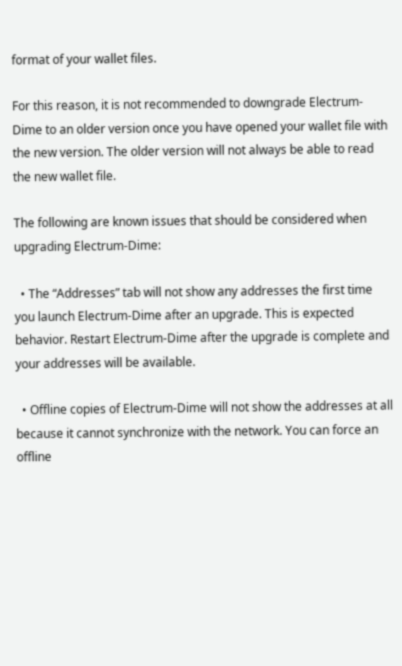format of your wallet files.

For this reason, it is not recommended to downgrade Electrum-Dime to an older version once you have opened your wallet file with the new version. The older version will not always be able to read the new wallet file.

The following are known issues that should be considered when upgrading Electrum-Dime:

  • The “Addresses” tab will not show any addresses the first time you launch Electrum-Dime after an upgrade. This is expected behavior. Restart Electrum-Dime after the upgrade is complete and your addresses will be available.

  • Offline copies of Electrum-Dime will not show the addresses at all because it cannot synchronize with the network. You can force an offline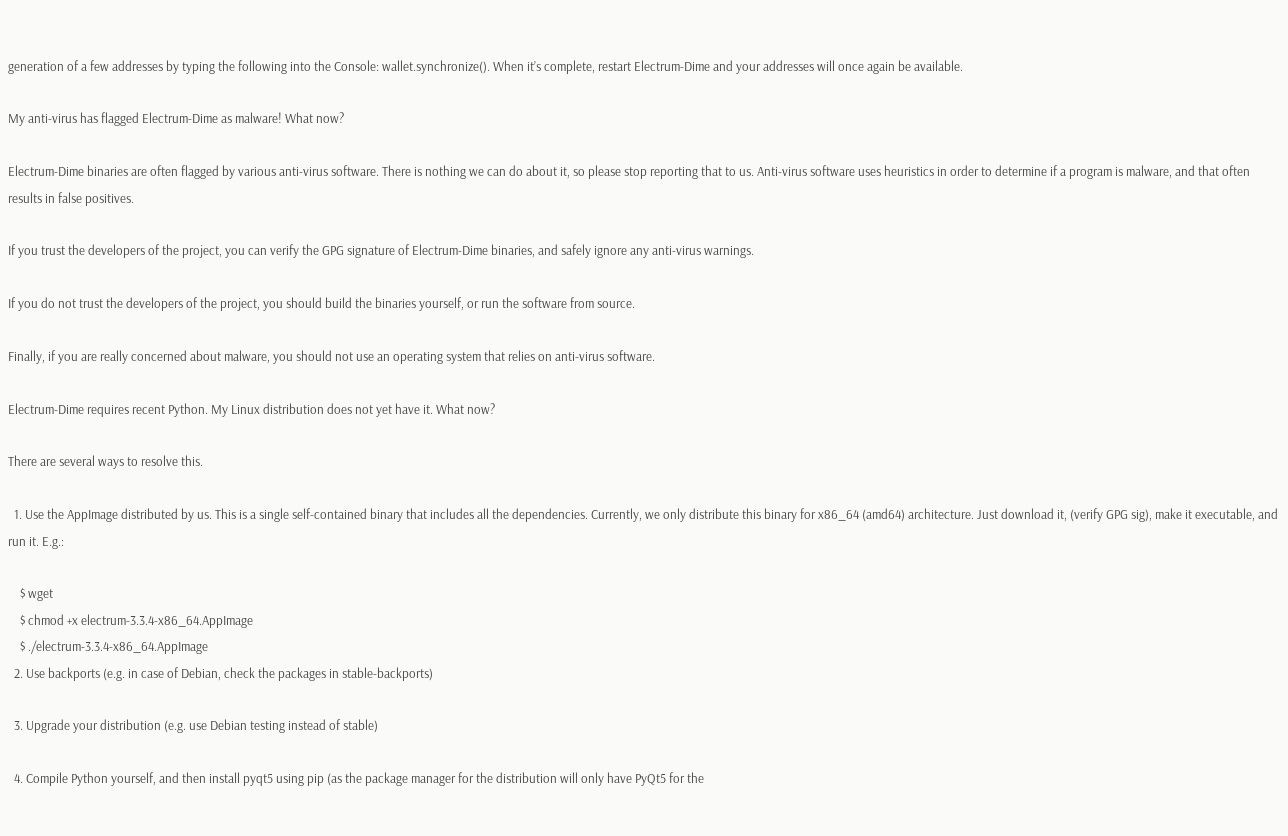generation of a few addresses by typing the following into the Console: wallet.synchronize(). When it’s complete, restart Electrum-Dime and your addresses will once again be available.

My anti-virus has flagged Electrum-Dime as malware! What now?

Electrum-Dime binaries are often flagged by various anti-virus software. There is nothing we can do about it, so please stop reporting that to us. Anti-virus software uses heuristics in order to determine if a program is malware, and that often results in false positives.

If you trust the developers of the project, you can verify the GPG signature of Electrum-Dime binaries, and safely ignore any anti-virus warnings.

If you do not trust the developers of the project, you should build the binaries yourself, or run the software from source.

Finally, if you are really concerned about malware, you should not use an operating system that relies on anti-virus software.

Electrum-Dime requires recent Python. My Linux distribution does not yet have it. What now?

There are several ways to resolve this.

  1. Use the AppImage distributed by us. This is a single self-contained binary that includes all the dependencies. Currently, we only distribute this binary for x86_64 (amd64) architecture. Just download it, (verify GPG sig), make it executable, and run it. E.g.:

    $ wget
    $ chmod +x electrum-3.3.4-x86_64.AppImage
    $ ./electrum-3.3.4-x86_64.AppImage
  2. Use backports (e.g. in case of Debian, check the packages in stable-backports)

  3. Upgrade your distribution (e.g. use Debian testing instead of stable)

  4. Compile Python yourself, and then install pyqt5 using pip (as the package manager for the distribution will only have PyQt5 for the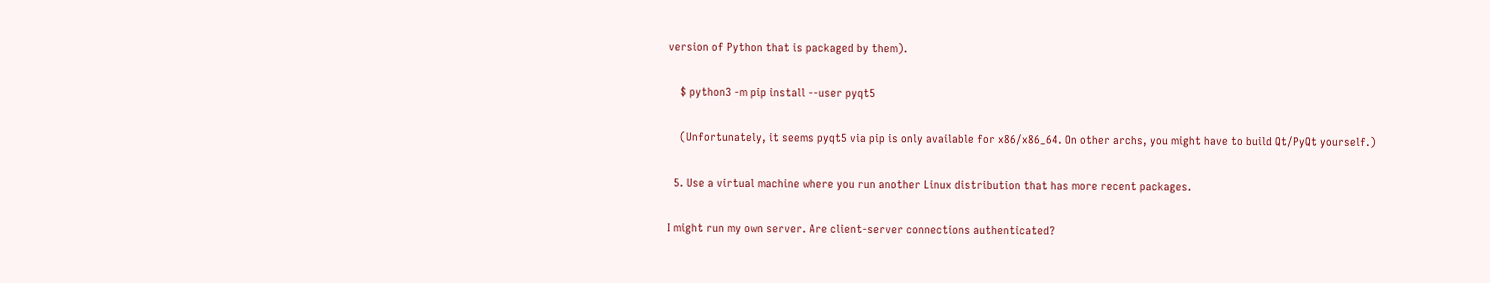version of Python that is packaged by them).

    $ python3 -m pip install --user pyqt5

    (Unfortunately, it seems pyqt5 via pip is only available for x86/x86_64. On other archs, you might have to build Qt/PyQt yourself.)

  5. Use a virtual machine where you run another Linux distribution that has more recent packages.

I might run my own server. Are client-server connections authenticated?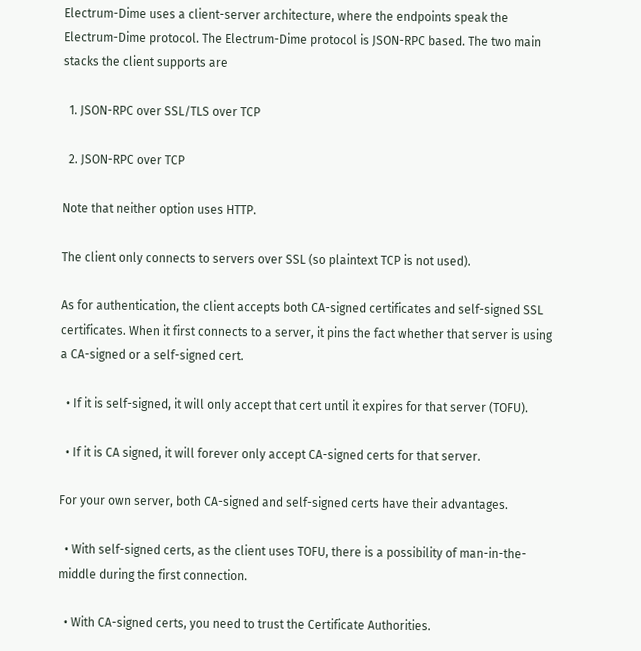Electrum-Dime uses a client-server architecture, where the endpoints speak the Electrum-Dime protocol. The Electrum-Dime protocol is JSON-RPC based. The two main stacks the client supports are

  1. JSON-RPC over SSL/TLS over TCP

  2. JSON-RPC over TCP

Note that neither option uses HTTP.

The client only connects to servers over SSL (so plaintext TCP is not used).

As for authentication, the client accepts both CA-signed certificates and self-signed SSL certificates. When it first connects to a server, it pins the fact whether that server is using a CA-signed or a self-signed cert.

  • If it is self-signed, it will only accept that cert until it expires for that server (TOFU).

  • If it is CA signed, it will forever only accept CA-signed certs for that server.

For your own server, both CA-signed and self-signed certs have their advantages.

  • With self-signed certs, as the client uses TOFU, there is a possibility of man-in-the-middle during the first connection.

  • With CA-signed certs, you need to trust the Certificate Authorities.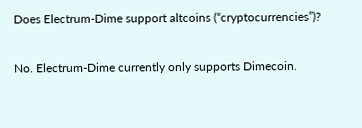Does Electrum-Dime support altcoins (“cryptocurrencies”)?

No. Electrum-Dime currently only supports Dimecoin.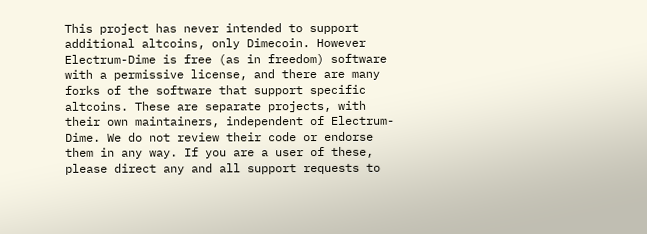This project has never intended to support additional altcoins, only Dimecoin. However Electrum-Dime is free (as in freedom) software with a permissive license, and there are many forks of the software that support specific altcoins. These are separate projects, with their own maintainers, independent of Electrum-Dime. We do not review their code or endorse them in any way. If you are a user of these, please direct any and all support requests to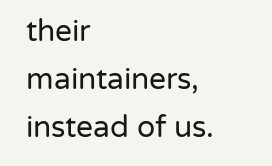their maintainers, instead of us.